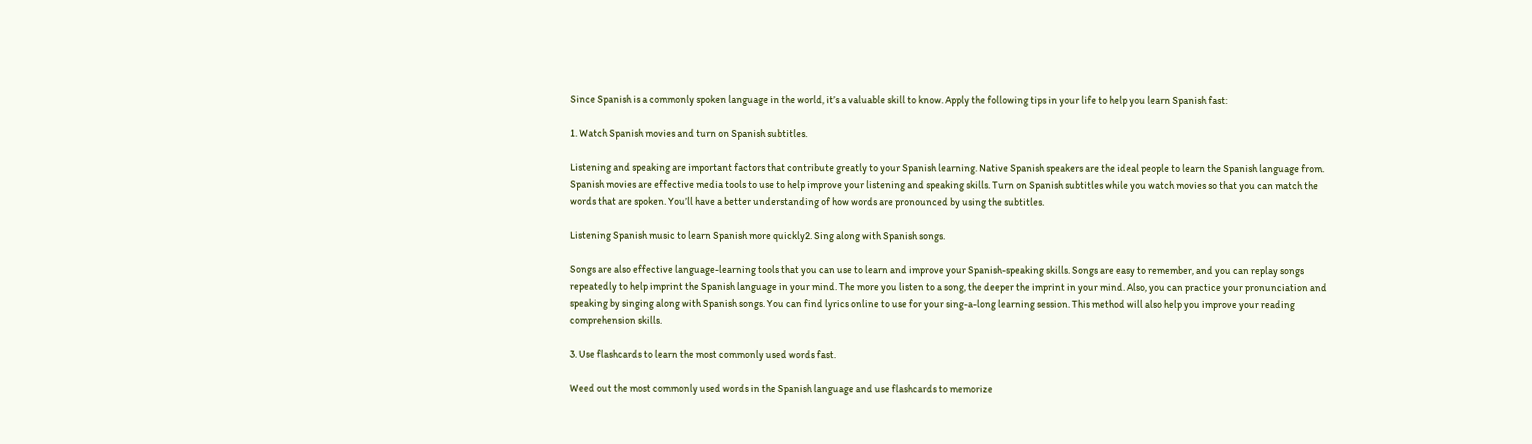Since Spanish is a commonly spoken language in the world, it’s a valuable skill to know. Apply the following tips in your life to help you learn Spanish fast:

1. Watch Spanish movies and turn on Spanish subtitles.

Listening and speaking are important factors that contribute greatly to your Spanish learning. Native Spanish speakers are the ideal people to learn the Spanish language from. Spanish movies are effective media tools to use to help improve your listening and speaking skills. Turn on Spanish subtitles while you watch movies so that you can match the words that are spoken. You’ll have a better understanding of how words are pronounced by using the subtitles.

Listening Spanish music to learn Spanish more quickly2. Sing along with Spanish songs.

Songs are also effective language-learning tools that you can use to learn and improve your Spanish-speaking skills. Songs are easy to remember, and you can replay songs repeatedly to help imprint the Spanish language in your mind. The more you listen to a song, the deeper the imprint in your mind. Also, you can practice your pronunciation and speaking by singing along with Spanish songs. You can find lyrics online to use for your sing-a-long learning session. This method will also help you improve your reading comprehension skills.

3. Use flashcards to learn the most commonly used words fast.

Weed out the most commonly used words in the Spanish language and use flashcards to memorize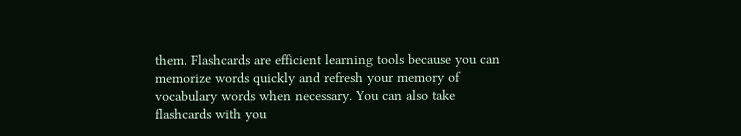them. Flashcards are efficient learning tools because you can memorize words quickly and refresh your memory of vocabulary words when necessary. You can also take flashcards with you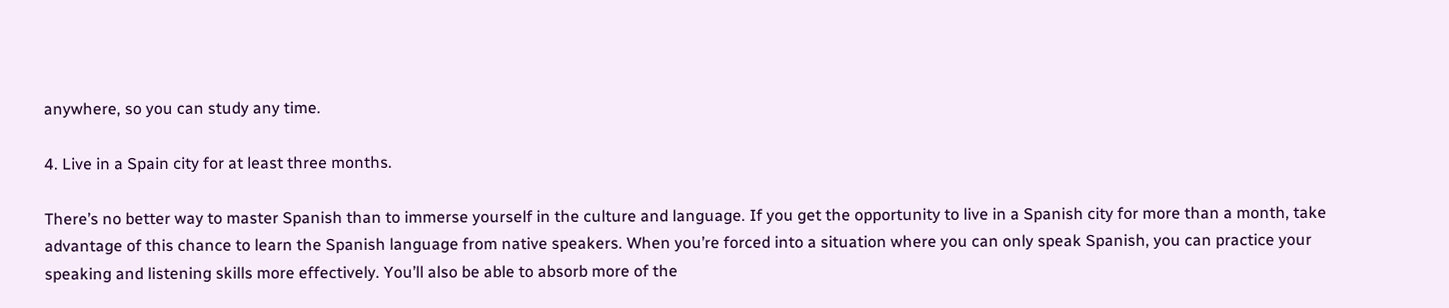anywhere, so you can study any time.

4. Live in a Spain city for at least three months.

There’s no better way to master Spanish than to immerse yourself in the culture and language. If you get the opportunity to live in a Spanish city for more than a month, take advantage of this chance to learn the Spanish language from native speakers. When you’re forced into a situation where you can only speak Spanish, you can practice your speaking and listening skills more effectively. You’ll also be able to absorb more of the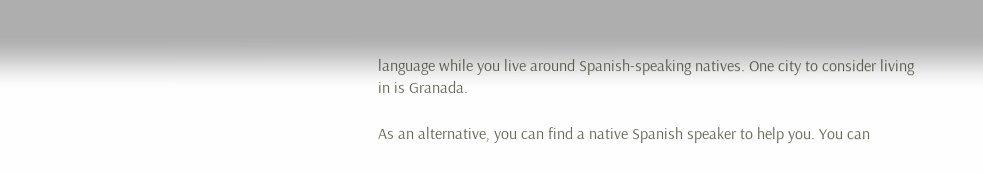language while you live around Spanish-speaking natives. One city to consider living in is Granada.

As an alternative, you can find a native Spanish speaker to help you. You can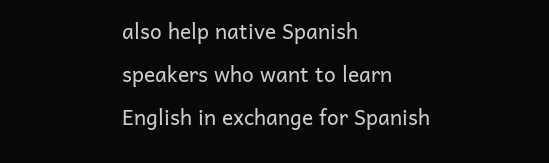also help native Spanish speakers who want to learn English in exchange for Spanish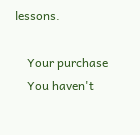lessons.

    Your purchase
    You haven't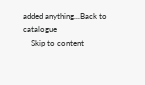added anything...Back to catalogue
    Skip to content